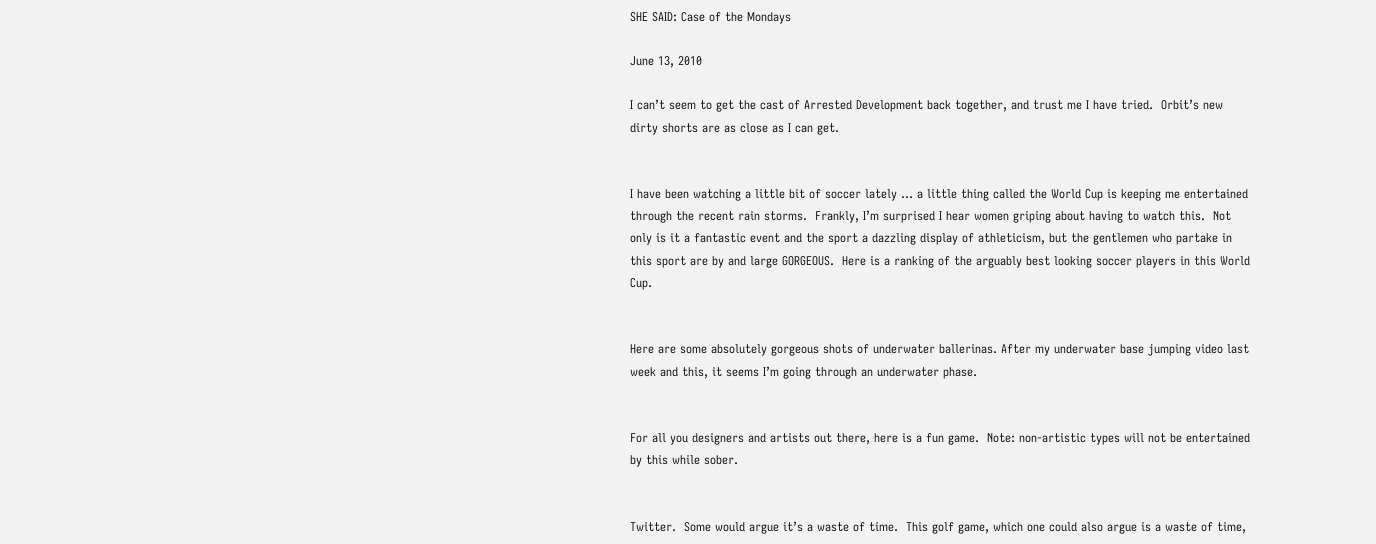SHE SAID: Case of the Mondays

June 13, 2010

I can’t seem to get the cast of Arrested Development back together, and trust me I have tried.  Orbit’s new dirty shorts are as close as I can get.


I have been watching a little bit of soccer lately … a little thing called the World Cup is keeping me entertained through the recent rain storms.  Frankly, I’m surprised I hear women griping about having to watch this.  Not only is it a fantastic event and the sport a dazzling display of athleticism, but the gentlemen who partake in this sport are by and large GORGEOUS.  Here is a ranking of the arguably best looking soccer players in this World Cup.


Here are some absolutely gorgeous shots of underwater ballerinas. After my underwater base jumping video last week and this, it seems I’m going through an underwater phase.


For all you designers and artists out there, here is a fun game.  Note: non-artistic types will not be entertained by this while sober.


Twitter.  Some would argue it’s a waste of time.  This golf game, which one could also argue is a waste of time,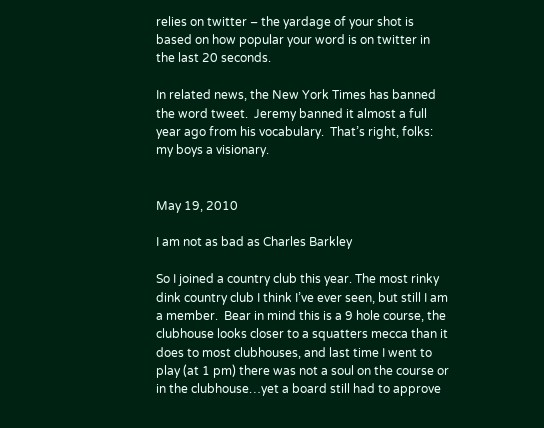relies on twitter – the yardage of your shot is based on how popular your word is on twitter in the last 20 seconds.

In related news, the New York Times has banned the word tweet.  Jeremy banned it almost a full year ago from his vocabulary.  That’s right, folks: my boys a visionary.


May 19, 2010

I am not as bad as Charles Barkley

So I joined a country club this year. The most rinky dink country club I think I’ve ever seen, but still I am a member.  Bear in mind this is a 9 hole course, the clubhouse looks closer to a squatters mecca than it does to most clubhouses, and last time I went to play (at 1 pm) there was not a soul on the course or in the clubhouse…yet a board still had to approve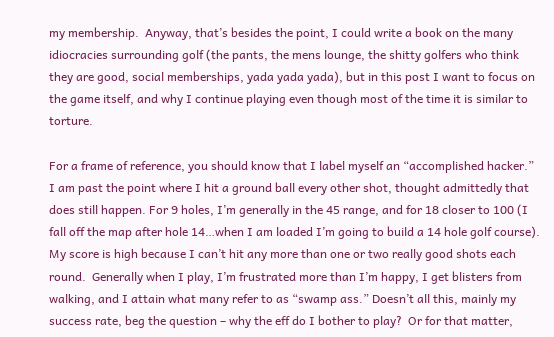my membership.  Anyway, that’s besides the point, I could write a book on the many idiocracies surrounding golf (the pants, the mens lounge, the shitty golfers who think they are good, social memberships, yada yada yada), but in this post I want to focus on the game itself, and why I continue playing even though most of the time it is similar to torture.

For a frame of reference, you should know that I label myself an “accomplished hacker.”  I am past the point where I hit a ground ball every other shot, thought admittedly that does still happen. For 9 holes, I’m generally in the 45 range, and for 18 closer to 100 (I fall off the map after hole 14…when I am loaded I’m going to build a 14 hole golf course).  My score is high because I can’t hit any more than one or two really good shots each round.  Generally when I play, I’m frustrated more than I’m happy, I get blisters from walking, and I attain what many refer to as “swamp ass.” Doesn’t all this, mainly my success rate, beg the question – why the eff do I bother to play?  Or for that matter,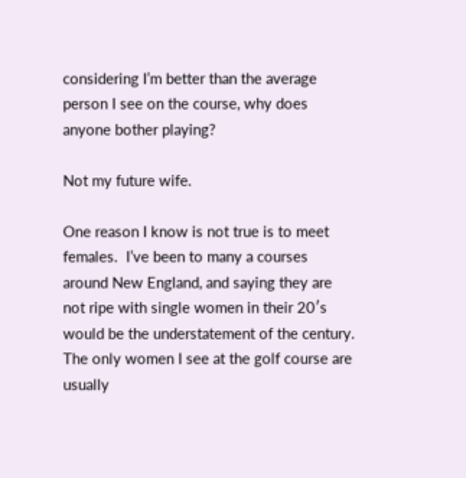considering I’m better than the average person I see on the course, why does anyone bother playing?

Not my future wife.

One reason I know is not true is to meet females.  I’ve been to many a courses around New England, and saying they are not ripe with single women in their 20′s would be the understatement of the century.  The only women I see at the golf course are usually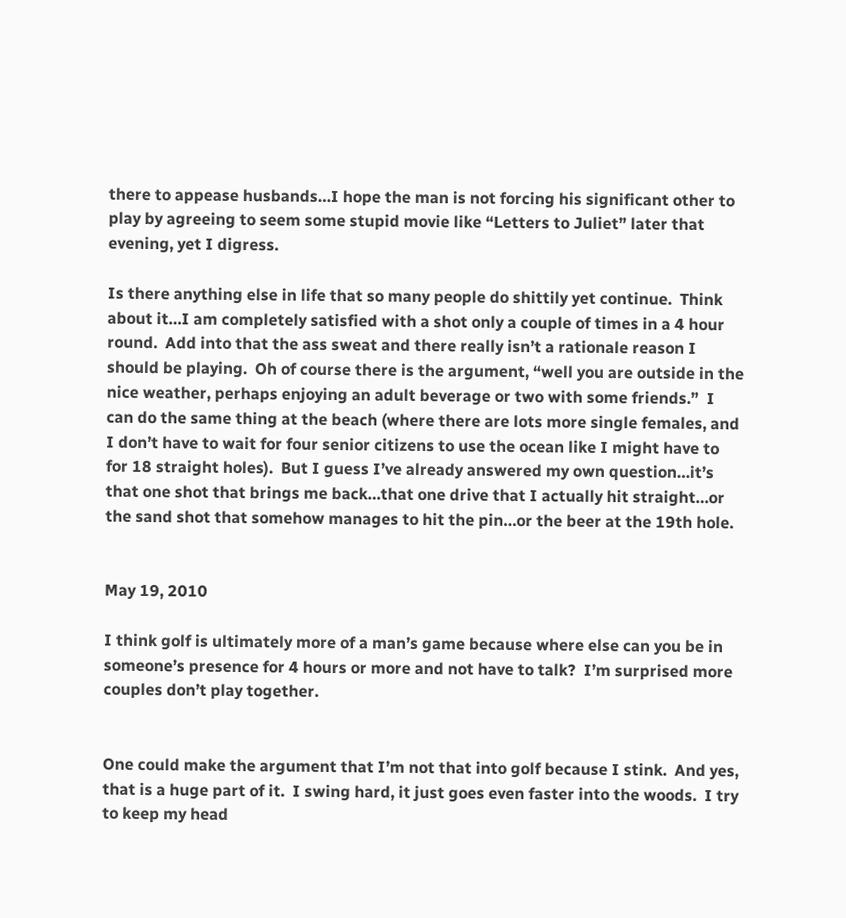there to appease husbands…I hope the man is not forcing his significant other to play by agreeing to seem some stupid movie like “Letters to Juliet” later that evening, yet I digress.

Is there anything else in life that so many people do shittily yet continue.  Think about it…I am completely satisfied with a shot only a couple of times in a 4 hour round.  Add into that the ass sweat and there really isn’t a rationale reason I should be playing.  Oh of course there is the argument, “well you are outside in the nice weather, perhaps enjoying an adult beverage or two with some friends.”  I can do the same thing at the beach (where there are lots more single females, and I don’t have to wait for four senior citizens to use the ocean like I might have to for 18 straight holes).  But I guess I’ve already answered my own question…it’s that one shot that brings me back…that one drive that I actually hit straight…or the sand shot that somehow manages to hit the pin…or the beer at the 19th hole.


May 19, 2010

I think golf is ultimately more of a man’s game because where else can you be in someone’s presence for 4 hours or more and not have to talk?  I’m surprised more couples don’t play together.


One could make the argument that I’m not that into golf because I stink.  And yes, that is a huge part of it.  I swing hard, it just goes even faster into the woods.  I try to keep my head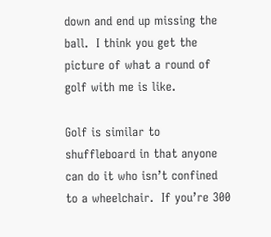down and end up missing the ball.  I think you get the picture of what a round of golf with me is like.

Golf is similar to shuffleboard in that anyone can do it who isn’t confined to a wheelchair.  If you’re 300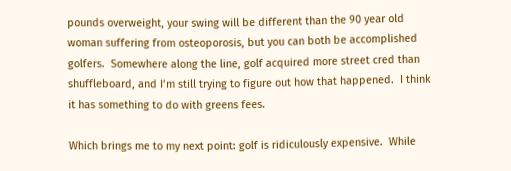pounds overweight, your swing will be different than the 90 year old woman suffering from osteoporosis, but you can both be accomplished golfers.  Somewhere along the line, golf acquired more street cred than shuffleboard, and I’m still trying to figure out how that happened.  I think it has something to do with greens fees.

Which brings me to my next point: golf is ridiculously expensive.  While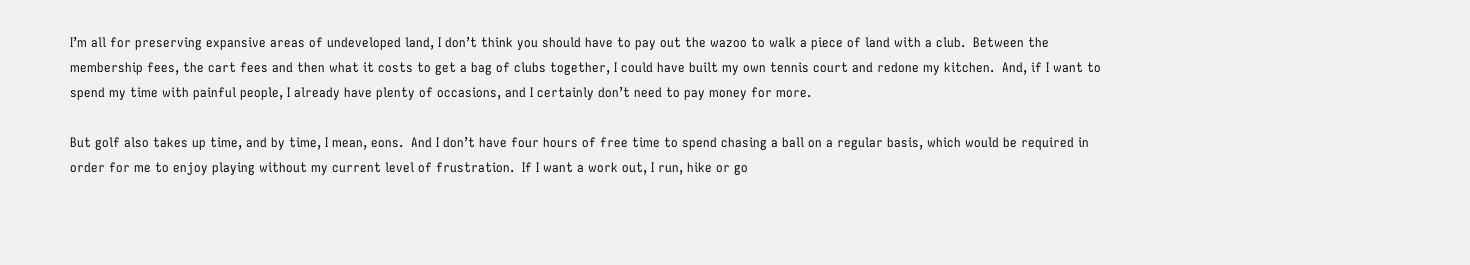I’m all for preserving expansive areas of undeveloped land, I don’t think you should have to pay out the wazoo to walk a piece of land with a club.  Between the membership fees, the cart fees and then what it costs to get a bag of clubs together, I could have built my own tennis court and redone my kitchen.  And, if I want to spend my time with painful people, I already have plenty of occasions, and I certainly don’t need to pay money for more.

But golf also takes up time, and by time, I mean, eons.  And I don’t have four hours of free time to spend chasing a ball on a regular basis, which would be required in order for me to enjoy playing without my current level of frustration.  If I want a work out, I run, hike or go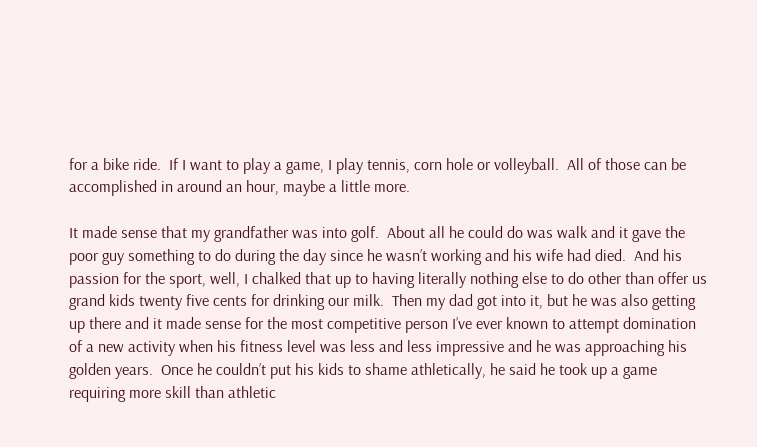for a bike ride.  If I want to play a game, I play tennis, corn hole or volleyball.  All of those can be accomplished in around an hour, maybe a little more.

It made sense that my grandfather was into golf.  About all he could do was walk and it gave the poor guy something to do during the day since he wasn’t working and his wife had died.  And his passion for the sport, well, I chalked that up to having literally nothing else to do other than offer us grand kids twenty five cents for drinking our milk.  Then my dad got into it, but he was also getting up there and it made sense for the most competitive person I’ve ever known to attempt domination of a new activity when his fitness level was less and less impressive and he was approaching his golden years.  Once he couldn’t put his kids to shame athletically, he said he took up a game requiring more skill than athletic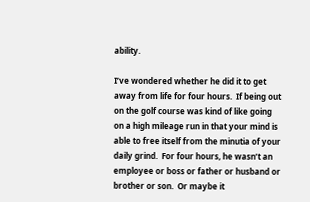ability.

I’ve wondered whether he did it to get away from life for four hours.  If being out on the golf course was kind of like going on a high mileage run in that your mind is able to free itself from the minutia of your daily grind.  For four hours, he wasn’t an employee or boss or father or husband or brother or son.  Or maybe it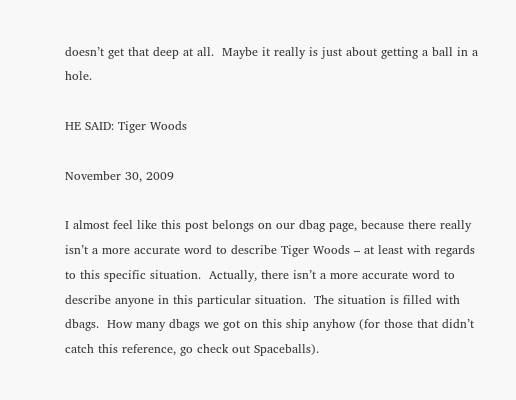doesn’t get that deep at all.  Maybe it really is just about getting a ball in a hole.

HE SAID: Tiger Woods

November 30, 2009

I almost feel like this post belongs on our dbag page, because there really isn’t a more accurate word to describe Tiger Woods – at least with regards to this specific situation.  Actually, there isn’t a more accurate word to describe anyone in this particular situation.  The situation is filled with dbags.  How many dbags we got on this ship anyhow (for those that didn’t catch this reference, go check out Spaceballs).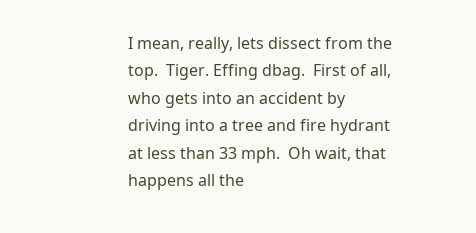I mean, really, lets dissect from the top.  Tiger. Effing dbag.  First of all, who gets into an accident by driving into a tree and fire hydrant at less than 33 mph.  Oh wait, that happens all the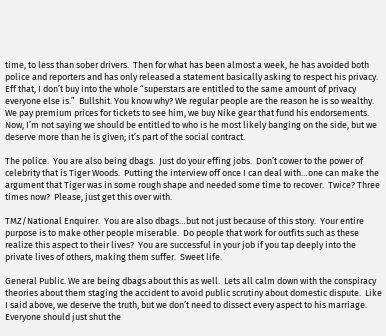time, to less than sober drivers.  Then for what has been almost a week, he has avoided both police and reporters and has only released a statement basically asking to respect his privacy.  Eff that, I don’t buy into the whole “superstars are entitled to the same amount of privacy everyone else is.”  Bullshit. You know why? We regular people are the reason he is so wealthy.  We pay premium prices for tickets to see him, we buy Nike gear that fund his endorsements.  Now, I’m not saying we should be entitled to who is he most likely banging on the side, but we deserve more than he is given; it’s part of the social contract.

The police.  You are also being dbags.  Just do your effing jobs.  Don’t cower to the power of celebrity that is Tiger Woods.  Putting the interview off once I can deal with…one can make the argument that Tiger was in some rough shape and needed some time to recover.  Twice? Three times now?  Please, just get this over with.

TMZ/National Enquirer.  You are also dbags…but not just because of this story.  Your entire purpose is to make other people miserable.  Do people that work for outfits such as these realize this aspect to their lives?  You are successful in your job if you tap deeply into the private lives of others, making them suffer.  Sweet life.

General Public. We are being dbags about this as well.  Lets all calm down with the conspiracy theories about them staging the accident to avoid public scrutiny about domestic dispute.  Like I said above, we deserve the truth, but we don’t need to dissect every aspect to his marriage.  Everyone should just shut the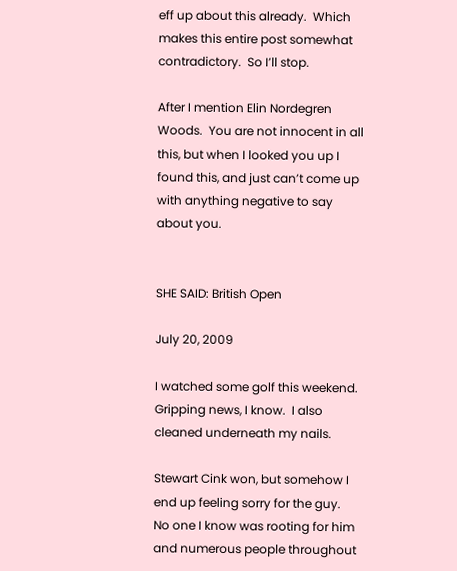eff up about this already.  Which makes this entire post somewhat contradictory.  So I’ll stop.

After I mention Elin Nordegren Woods.  You are not innocent in all this, but when I looked you up I found this, and just can’t come up with anything negative to say about you.


SHE SAID: British Open

July 20, 2009

I watched some golf this weekend.  Gripping news, I know.  I also cleaned underneath my nails.

Stewart Cink won, but somehow I end up feeling sorry for the guy.  No one I know was rooting for him and numerous people throughout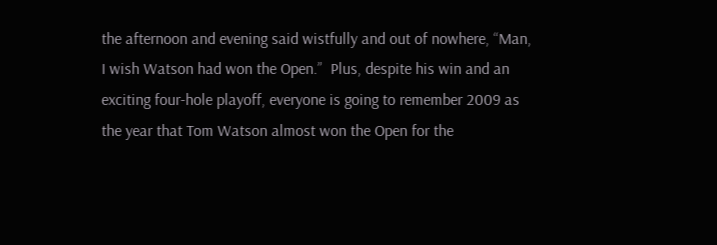the afternoon and evening said wistfully and out of nowhere, “Man, I wish Watson had won the Open.”  Plus, despite his win and an exciting four-hole playoff, everyone is going to remember 2009 as the year that Tom Watson almost won the Open for the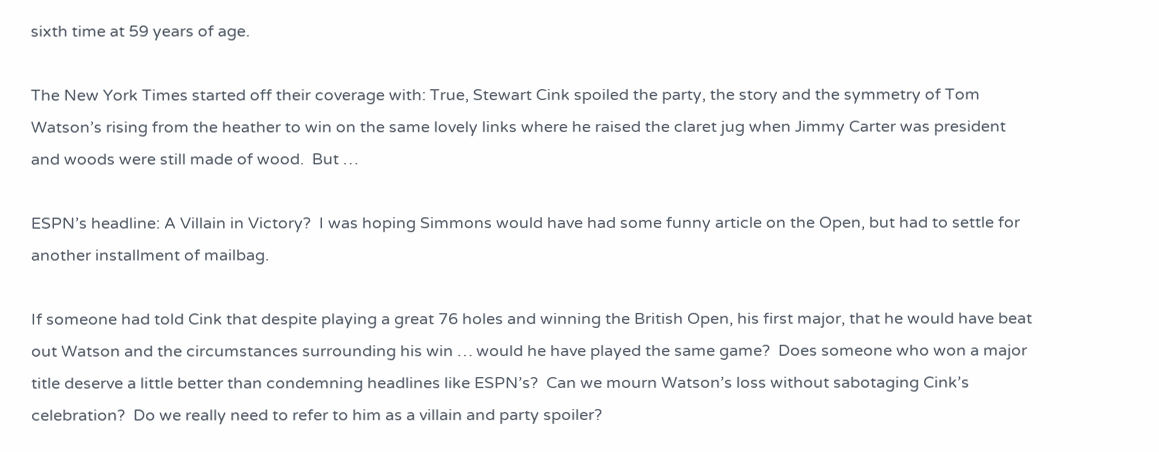sixth time at 59 years of age.

The New York Times started off their coverage with: True, Stewart Cink spoiled the party, the story and the symmetry of Tom Watson’s rising from the heather to win on the same lovely links where he raised the claret jug when Jimmy Carter was president and woods were still made of wood.  But …

ESPN’s headline: A Villain in Victory?  I was hoping Simmons would have had some funny article on the Open, but had to settle for another installment of mailbag.

If someone had told Cink that despite playing a great 76 holes and winning the British Open, his first major, that he would have beat out Watson and the circumstances surrounding his win … would he have played the same game?  Does someone who won a major title deserve a little better than condemning headlines like ESPN’s?  Can we mourn Watson’s loss without sabotaging Cink’s celebration?  Do we really need to refer to him as a villain and party spoiler?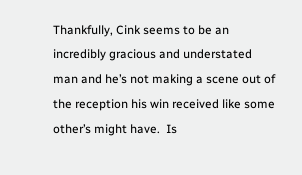Thankfully, Cink seems to be an incredibly gracious and understated man and he’s not making a scene out of the reception his win received like some other’s might have.  Is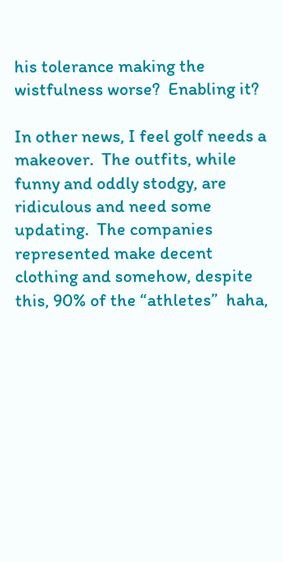his tolerance making the wistfulness worse?  Enabling it?

In other news, I feel golf needs a makeover.  The outfits, while funny and oddly stodgy, are ridiculous and need some updating.  The companies represented make decent clothing and somehow, despite this, 90% of the “athletes”  haha,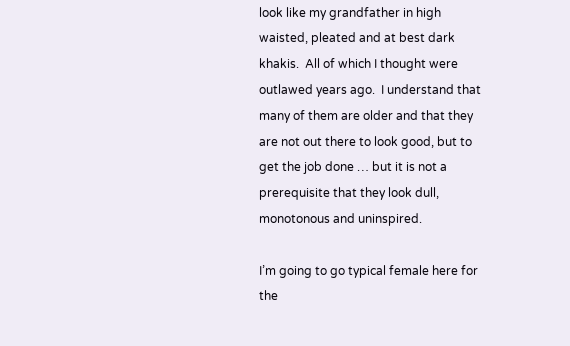look like my grandfather in high waisted, pleated and at best dark khakis.  All of which I thought were outlawed years ago.  I understand that many of them are older and that they are not out there to look good, but to get the job done … but it is not a prerequisite that they look dull, monotonous and uninspired.

I’m going to go typical female here for the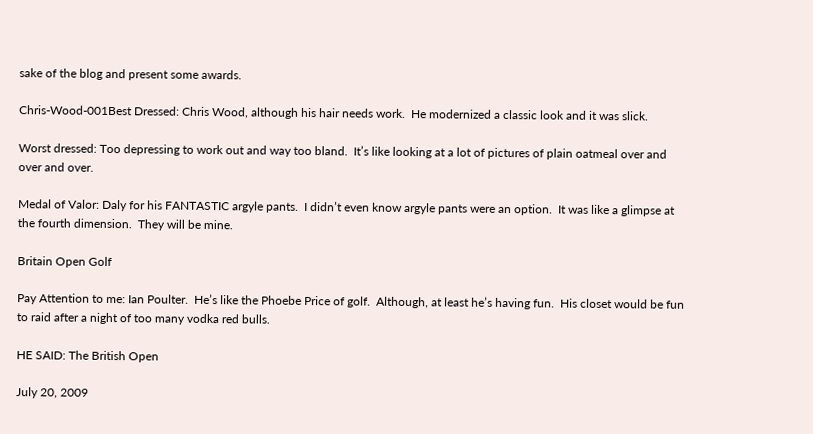sake of the blog and present some awards.

Chris-Wood-001Best Dressed: Chris Wood, although his hair needs work.  He modernized a classic look and it was slick.

Worst dressed: Too depressing to work out and way too bland.  It’s like looking at a lot of pictures of plain oatmeal over and over and over.

Medal of Valor: Daly for his FANTASTIC argyle pants.  I didn’t even know argyle pants were an option.  It was like a glimpse at the fourth dimension.  They will be mine.

Britain Open Golf

Pay Attention to me: Ian Poulter.  He’s like the Phoebe Price of golf.  Although, at least he’s having fun.  His closet would be fun to raid after a night of too many vodka red bulls.

HE SAID: The British Open

July 20, 2009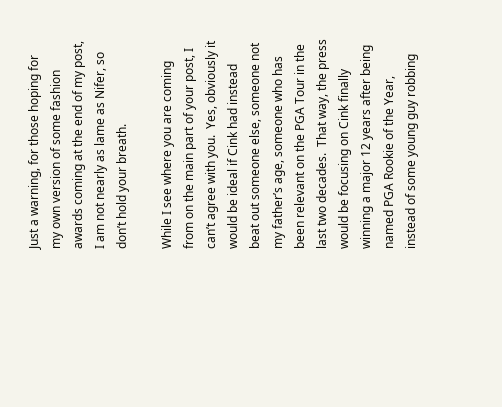Just a warning, for those hoping for my own version of some fashion awards coming at the end of my post, I am not nearly as lame as Nifer, so don’t hold your breath.

While I see where you are coming from on the main part of your post, I can’t agree with you.  Yes, obviously it would be ideal if Cink had instead beat out someone else, someone not my father’s age, someone who has been relevant on the PGA Tour in the last two decades.  That way, the press would be focusing on Cink finally winning a major 12 years after being named PGA Rookie of the Year, instead of some young guy robbing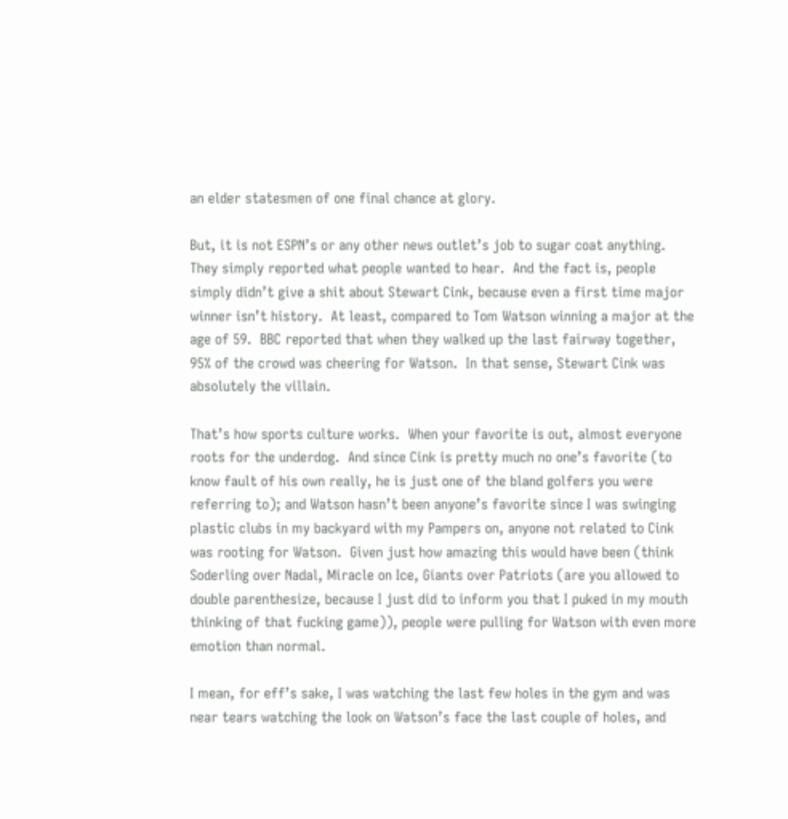an elder statesmen of one final chance at glory.

But, it is not ESPN’s or any other news outlet’s job to sugar coat anything.  They simply reported what people wanted to hear.  And the fact is, people simply didn’t give a shit about Stewart Cink, because even a first time major winner isn’t history.  At least, compared to Tom Watson winning a major at the age of 59.  BBC reported that when they walked up the last fairway together, 95% of the crowd was cheering for Watson.  In that sense, Stewart Cink was absolutely the villain.

That’s how sports culture works.  When your favorite is out, almost everyone roots for the underdog.  And since Cink is pretty much no one’s favorite (to know fault of his own really, he is just one of the bland golfers you were referring to); and Watson hasn’t been anyone’s favorite since I was swinging plastic clubs in my backyard with my Pampers on, anyone not related to Cink was rooting for Watson.  Given just how amazing this would have been (think Soderling over Nadal, Miracle on Ice, Giants over Patriots (are you allowed to double parenthesize, because I just did to inform you that I puked in my mouth thinking of that fucking game)), people were pulling for Watson with even more emotion than normal.

I mean, for eff’s sake, I was watching the last few holes in the gym and was near tears watching the look on Watson’s face the last couple of holes, and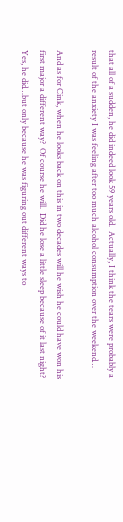that all of a sudden, he did indeed look 59 years old.  Actually, I think the tears were probably a result of the anxiety I was feeling after too much alcohol consumption over the weekend…

And as for Cink, when he looks back on this in two decades will he wish he could have won his first major a different way?  Of course he will.  Did he lose a little sleep because of it last night?  Yes, he did…but only because he was figuring out different ways to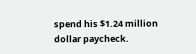spend his $1.24 million dollar paycheck.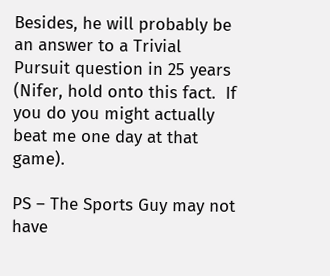Besides, he will probably be an answer to a Trivial Pursuit question in 25 years (Nifer, hold onto this fact.  If you do you might actually beat me one day at that game).

PS – The Sports Guy may not have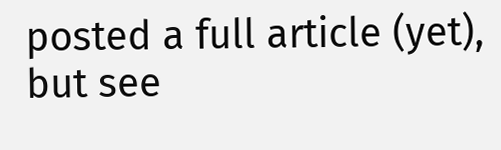posted a full article (yet), but see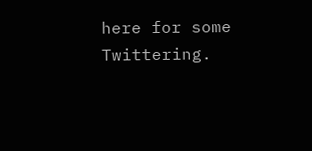here for some Twittering.